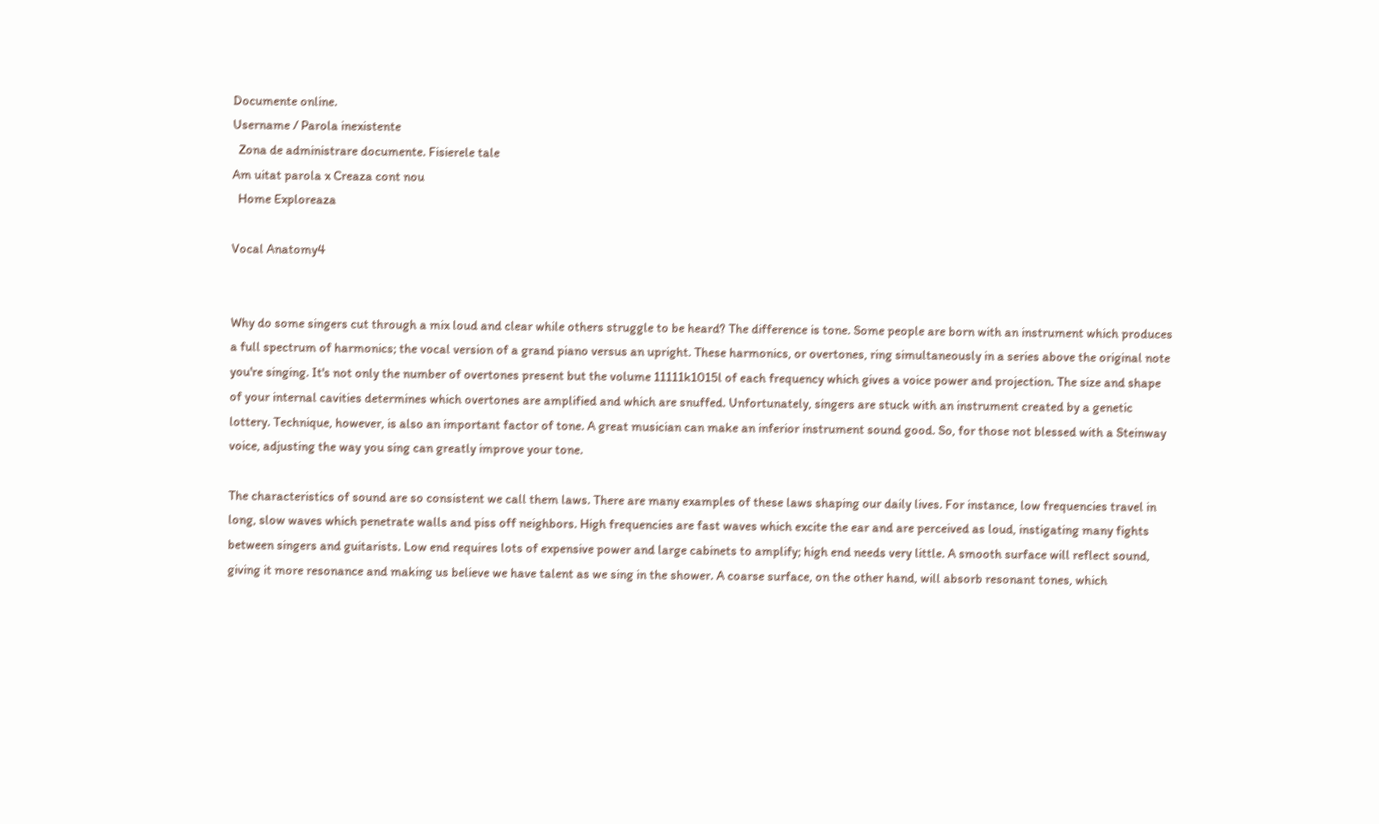Documente online.
Username / Parola inexistente
  Zona de administrare documente. Fisierele tale
Am uitat parola x Creaza cont nou
  Home Exploreaza

Vocal Anatomy4


Why do some singers cut through a mix loud and clear while others struggle to be heard? The difference is tone. Some people are born with an instrument which produces a full spectrum of harmonics; the vocal version of a grand piano versus an upright. These harmonics, or overtones, ring simultaneously in a series above the original note you're singing. It's not only the number of overtones present but the volume 11111k1015l of each frequency which gives a voice power and projection. The size and shape of your internal cavities determines which overtones are amplified and which are snuffed. Unfortunately, singers are stuck with an instrument created by a genetic lottery. Technique, however, is also an important factor of tone. A great musician can make an inferior instrument sound good. So, for those not blessed with a Steinway voice, adjusting the way you sing can greatly improve your tone.

The characteristics of sound are so consistent we call them laws. There are many examples of these laws shaping our daily lives. For instance, low frequencies travel in long, slow waves which penetrate walls and piss off neighbors. High frequencies are fast waves which excite the ear and are perceived as loud, instigating many fights between singers and guitarists. Low end requires lots of expensive power and large cabinets to amplify; high end needs very little. A smooth surface will reflect sound, giving it more resonance and making us believe we have talent as we sing in the shower. A coarse surface, on the other hand, will absorb resonant tones, which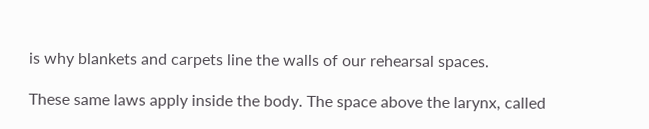is why blankets and carpets line the walls of our rehearsal spaces.

These same laws apply inside the body. The space above the larynx, called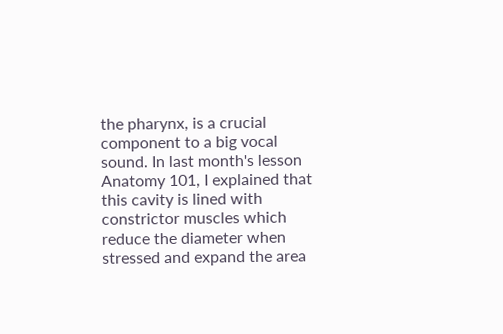the pharynx, is a crucial component to a big vocal sound. In last month's lesson Anatomy 101, I explained that this cavity is lined with constrictor muscles which reduce the diameter when stressed and expand the area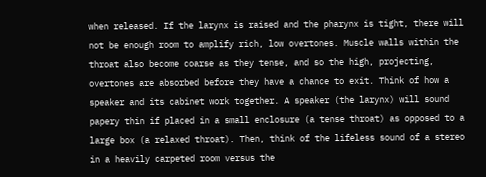when released. If the larynx is raised and the pharynx is tight, there will not be enough room to amplify rich, low overtones. Muscle walls within the throat also become coarse as they tense, and so the high, projecting, overtones are absorbed before they have a chance to exit. Think of how a speaker and its cabinet work together. A speaker (the larynx) will sound papery thin if placed in a small enclosure (a tense throat) as opposed to a large box (a relaxed throat). Then, think of the lifeless sound of a stereo in a heavily carpeted room versus the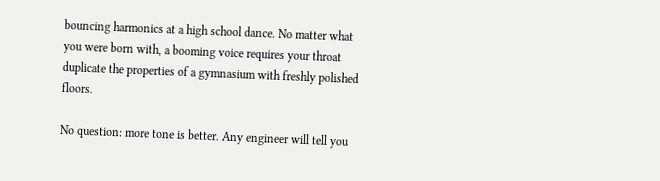bouncing harmonics at a high school dance. No matter what you were born with, a booming voice requires your throat duplicate the properties of a gymnasium with freshly polished floors.

No question: more tone is better. Any engineer will tell you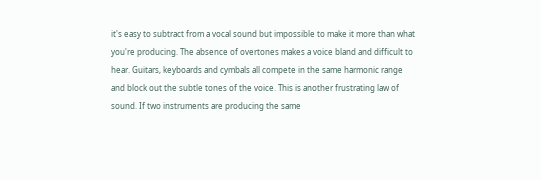it's easy to subtract from a vocal sound but impossible to make it more than what you're producing. The absence of overtones makes a voice bland and difficult to hear. Guitars, keyboards and cymbals all compete in the same harmonic range and block out the subtle tones of the voice. This is another frustrating law of sound. If two instruments are producing the same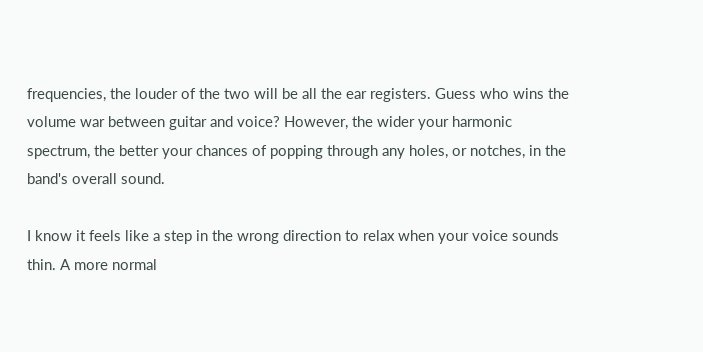frequencies, the louder of the two will be all the ear registers. Guess who wins the volume war between guitar and voice? However, the wider your harmonic spectrum, the better your chances of popping through any holes, or notches, in the band's overall sound.

I know it feels like a step in the wrong direction to relax when your voice sounds thin. A more normal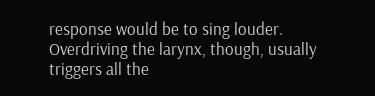response would be to sing louder. Overdriving the larynx, though, usually triggers all the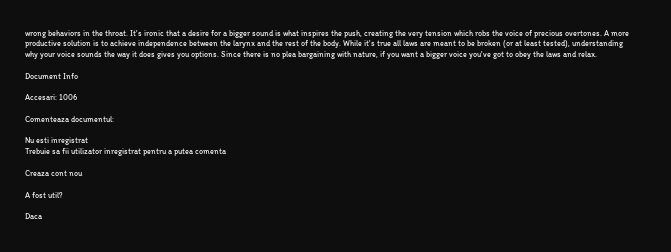wrong behaviors in the throat. It's ironic that a desire for a bigger sound is what inspires the push, creating the very tension which robs the voice of precious overtones. A more productive solution is to achieve independence between the larynx and the rest of the body. While it's true all laws are meant to be broken (or at least tested), understanding why your voice sounds the way it does gives you options. Since there is no plea bargaining with nature, if you want a bigger voice you've got to obey the laws and relax.

Document Info

Accesari: 1006

Comenteaza documentul:

Nu esti inregistrat
Trebuie sa fii utilizator inregistrat pentru a putea comenta

Creaza cont nou

A fost util?

Daca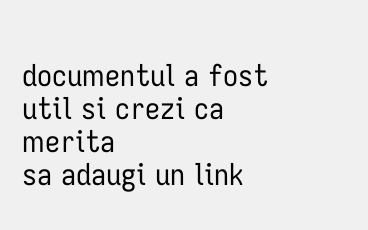documentul a fost util si crezi ca merita
sa adaugi un link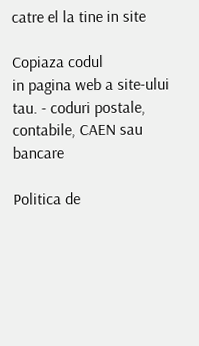catre el la tine in site

Copiaza codul
in pagina web a site-ului tau. - coduri postale, contabile, CAEN sau bancare

Politica de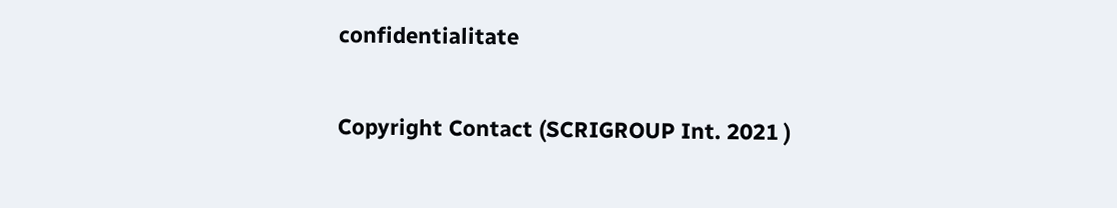confidentialitate

Copyright Contact (SCRIGROUP Int. 2021 )